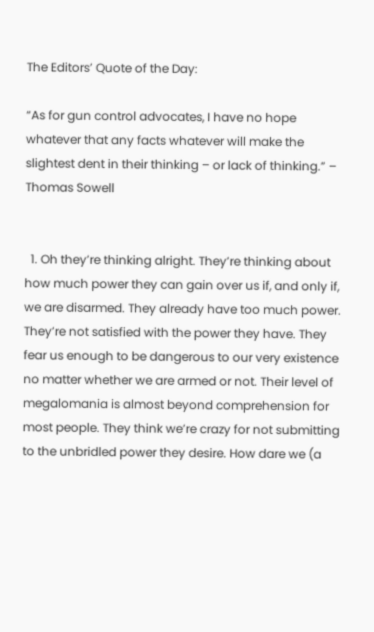The Editors’ Quote of the Day:

“As for gun control advocates, I have no hope whatever that any facts whatever will make the slightest dent in their thinking – or lack of thinking.” – Thomas Sowell


  1. Oh they’re thinking alright. They’re thinking about how much power they can gain over us if, and only if, we are disarmed. They already have too much power. They’re not satisfied with the power they have. They fear us enough to be dangerous to our very existence no matter whether we are armed or not. Their level of megalomania is almost beyond comprehension for most people. They think we’re crazy for not submitting to the unbridled power they desire. How dare we (a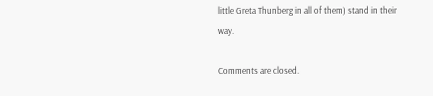little Greta Thunberg in all of them) stand in their way.

Comments are closed.